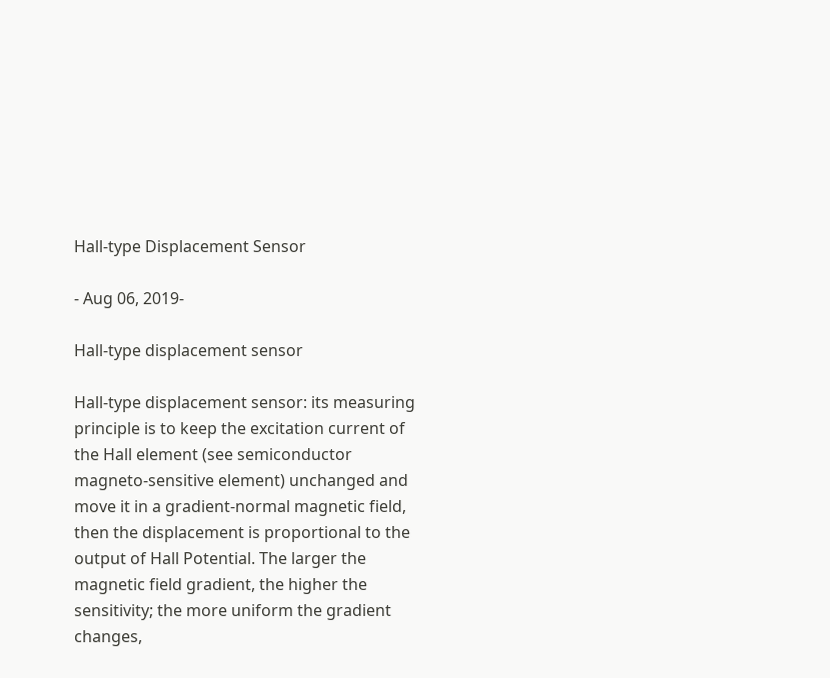Hall-type Displacement Sensor

- Aug 06, 2019-

Hall-type displacement sensor

Hall-type displacement sensor: its measuring principle is to keep the excitation current of the Hall element (see semiconductor magneto-sensitive element) unchanged and move it in a gradient-normal magnetic field, then the displacement is proportional to the output of Hall Potential. The larger the magnetic field gradient, the higher the sensitivity; the more uniform the gradient changes,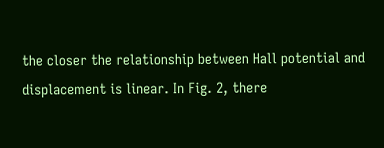the closer the relationship between Hall potential and displacement is linear. In Fig. 2, there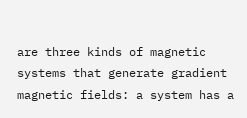are three kinds of magnetic systems that generate gradient magnetic fields: a system has a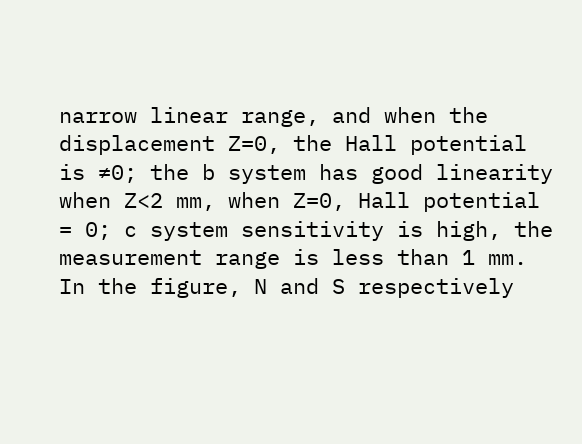narrow linear range, and when the displacement Z=0, the Hall potential is ≠0; the b system has good linearity when Z<2 mm, when Z=0, Hall potential = 0; c system sensitivity is high, the measurement range is less than 1 mm. In the figure, N and S respectively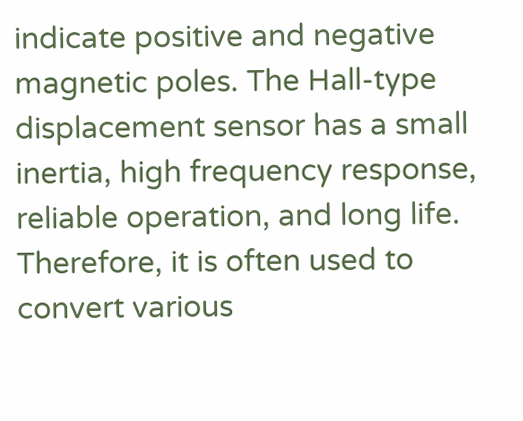indicate positive and negative magnetic poles. The Hall-type displacement sensor has a small inertia, high frequency response, reliable operation, and long life. Therefore, it is often used to convert various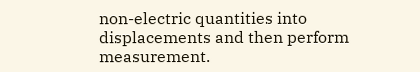non-electric quantities into displacements and then perform measurement.